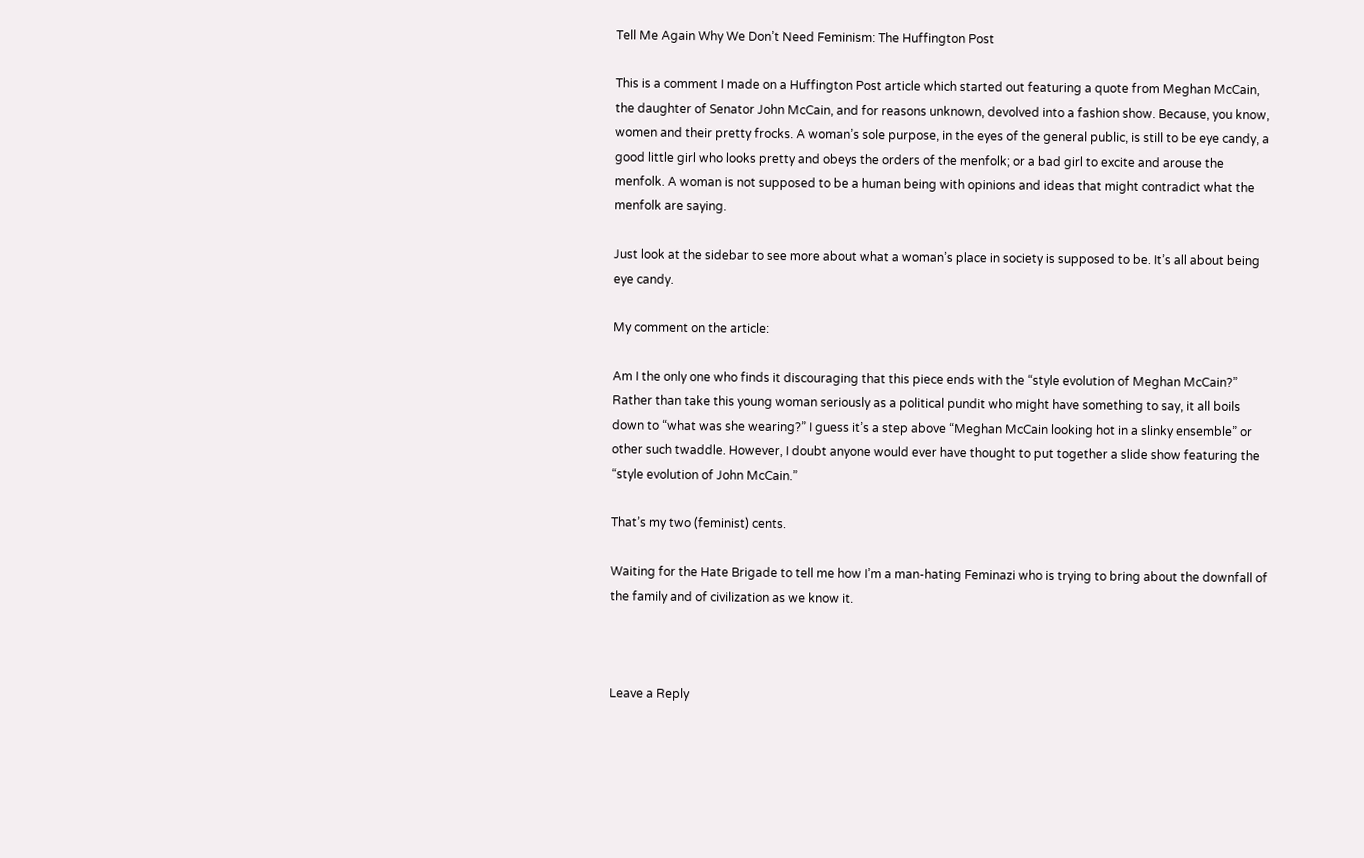Tell Me Again Why We Don’t Need Feminism: The Huffington Post

This is a comment I made on a Huffington Post article which started out featuring a quote from Meghan McCain, the daughter of Senator John McCain, and for reasons unknown, devolved into a fashion show. Because, you know, women and their pretty frocks. A woman’s sole purpose, in the eyes of the general public, is still to be eye candy, a good little girl who looks pretty and obeys the orders of the menfolk; or a bad girl to excite and arouse the menfolk. A woman is not supposed to be a human being with opinions and ideas that might contradict what the menfolk are saying.

Just look at the sidebar to see more about what a woman’s place in society is supposed to be. It’s all about being eye candy.

My comment on the article:

Am I the only one who finds it discouraging that this piece ends with the “style evolution of Meghan McCain?” Rather than take this young woman seriously as a political pundit who might have something to say, it all boils down to “what was she wearing?” I guess it’s a step above “Meghan McCain looking hot in a slinky ensemble” or other such twaddle. However, I doubt anyone would ever have thought to put together a slide show featuring the “style evolution of John McCain.”

That’s my two (feminist) cents.

Waiting for the Hate Brigade to tell me how I’m a man-hating Feminazi who is trying to bring about the downfall of the family and of civilization as we know it.



Leave a Reply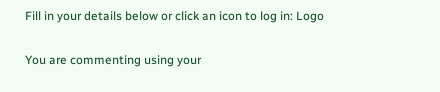Fill in your details below or click an icon to log in: Logo

You are commenting using your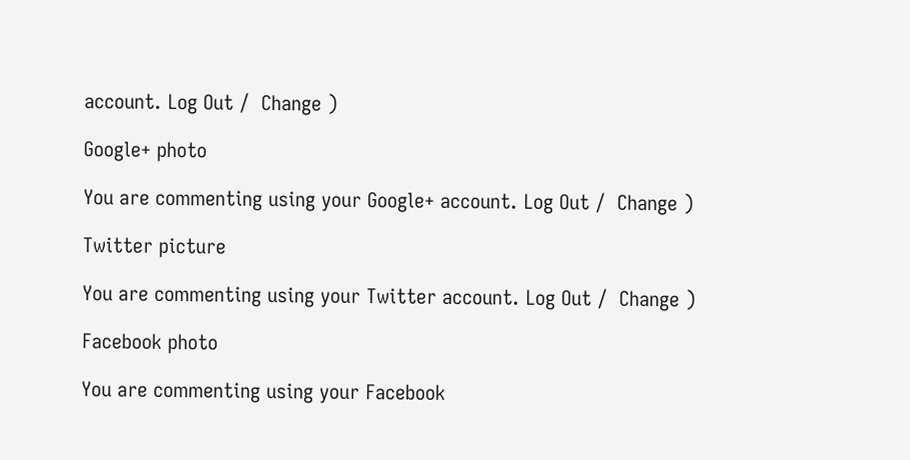account. Log Out /  Change )

Google+ photo

You are commenting using your Google+ account. Log Out /  Change )

Twitter picture

You are commenting using your Twitter account. Log Out /  Change )

Facebook photo

You are commenting using your Facebook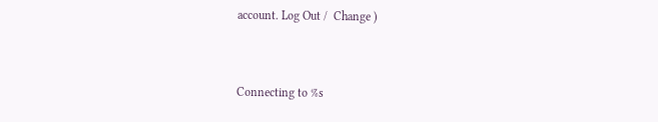account. Log Out /  Change )


Connecting to %s